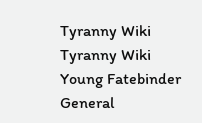Tyranny Wiki
Tyranny Wiki
Young Fatebinder
General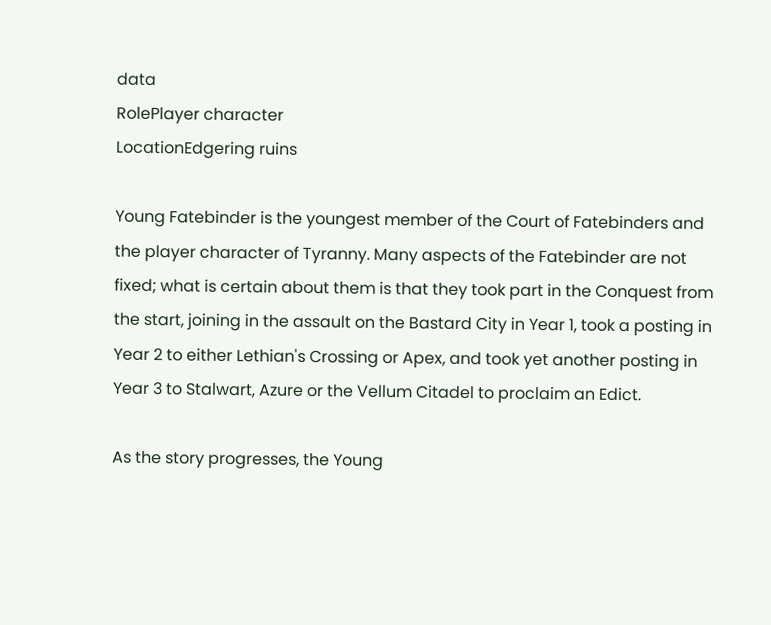data
RolePlayer character
LocationEdgering ruins

Young Fatebinder is the youngest member of the Court of Fatebinders and the player character of Tyranny. Many aspects of the Fatebinder are not fixed; what is certain about them is that they took part in the Conquest from the start, joining in the assault on the Bastard City in Year 1, took a posting in Year 2 to either Lethian's Crossing or Apex, and took yet another posting in Year 3 to Stalwart, Azure or the Vellum Citadel to proclaim an Edict.

As the story progresses, the Young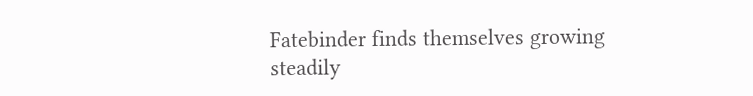Fatebinder finds themselves growing steadily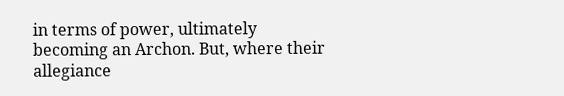in terms of power, ultimately becoming an Archon. But, where their allegiance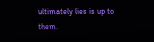ultimately lies is up to them.